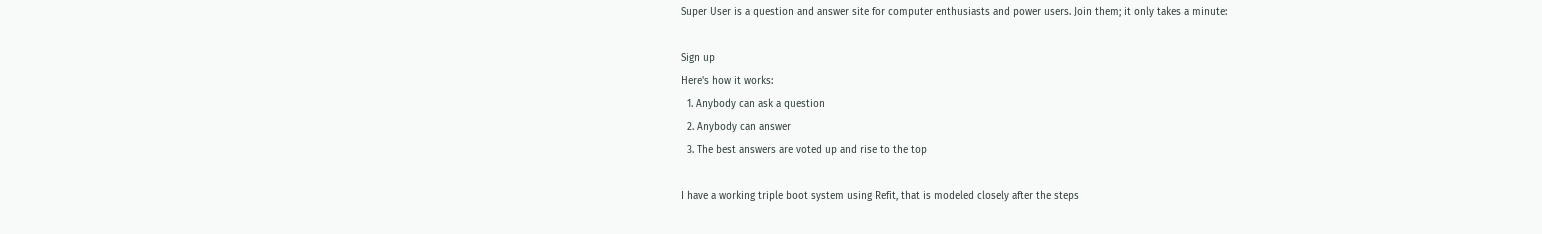Super User is a question and answer site for computer enthusiasts and power users. Join them; it only takes a minute:

Sign up
Here's how it works:
  1. Anybody can ask a question
  2. Anybody can answer
  3. The best answers are voted up and rise to the top

I have a working triple boot system using Refit, that is modeled closely after the steps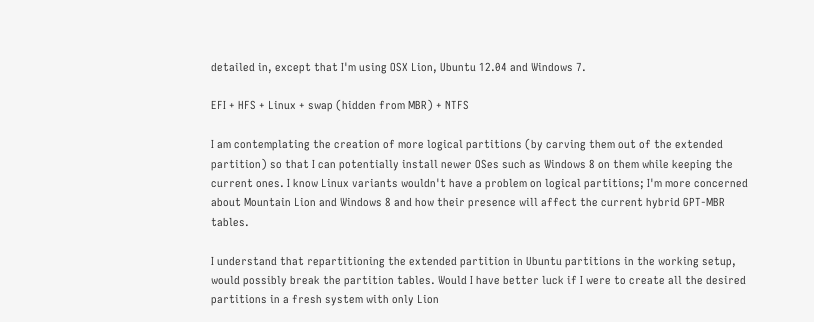detailed in, except that I'm using OSX Lion, Ubuntu 12.04 and Windows 7.

EFI + HFS + Linux + swap (hidden from MBR) + NTFS

I am contemplating the creation of more logical partitions (by carving them out of the extended partition) so that I can potentially install newer OSes such as Windows 8 on them while keeping the current ones. I know Linux variants wouldn't have a problem on logical partitions; I'm more concerned about Mountain Lion and Windows 8 and how their presence will affect the current hybrid GPT-MBR tables.

I understand that repartitioning the extended partition in Ubuntu partitions in the working setup, would possibly break the partition tables. Would I have better luck if I were to create all the desired partitions in a fresh system with only Lion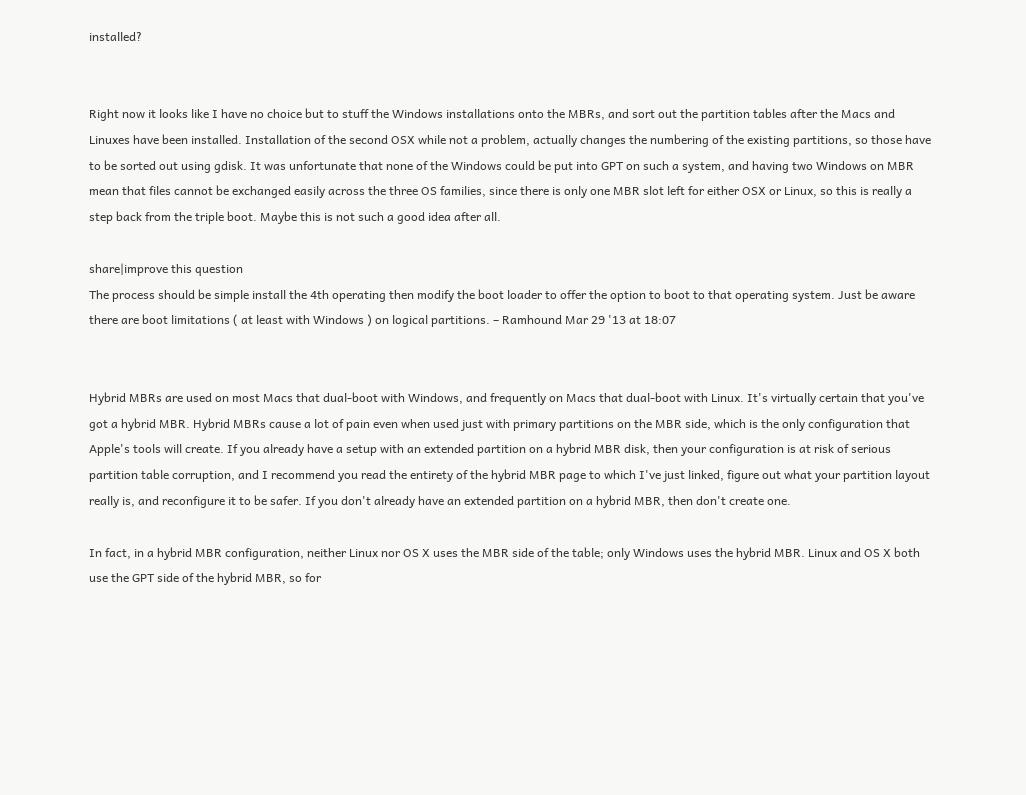installed?


Right now it looks like I have no choice but to stuff the Windows installations onto the MBRs, and sort out the partition tables after the Macs and Linuxes have been installed. Installation of the second OSX while not a problem, actually changes the numbering of the existing partitions, so those have to be sorted out using gdisk. It was unfortunate that none of the Windows could be put into GPT on such a system, and having two Windows on MBR mean that files cannot be exchanged easily across the three OS families, since there is only one MBR slot left for either OSX or Linux, so this is really a step back from the triple boot. Maybe this is not such a good idea after all.

share|improve this question
The process should be simple install the 4th operating then modify the boot loader to offer the option to boot to that operating system. Just be aware there are boot limitations ( at least with Windows ) on logical partitions. – Ramhound Mar 29 '13 at 18:07


Hybrid MBRs are used on most Macs that dual-boot with Windows, and frequently on Macs that dual-boot with Linux. It's virtually certain that you've got a hybrid MBR. Hybrid MBRs cause a lot of pain even when used just with primary partitions on the MBR side, which is the only configuration that Apple's tools will create. If you already have a setup with an extended partition on a hybrid MBR disk, then your configuration is at risk of serious partition table corruption, and I recommend you read the entirety of the hybrid MBR page to which I've just linked, figure out what your partition layout really is, and reconfigure it to be safer. If you don't already have an extended partition on a hybrid MBR, then don't create one.

In fact, in a hybrid MBR configuration, neither Linux nor OS X uses the MBR side of the table; only Windows uses the hybrid MBR. Linux and OS X both use the GPT side of the hybrid MBR, so for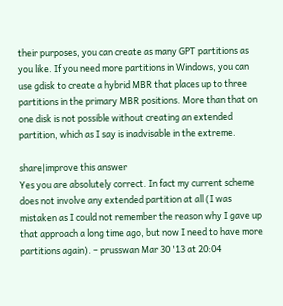their purposes, you can create as many GPT partitions as you like. If you need more partitions in Windows, you can use gdisk to create a hybrid MBR that places up to three partitions in the primary MBR positions. More than that on one disk is not possible without creating an extended partition, which as I say is inadvisable in the extreme.

share|improve this answer
Yes you are absolutely correct. In fact my current scheme does not involve any extended partition at all (I was mistaken as I could not remember the reason why I gave up that approach a long time ago, but now I need to have more partitions again). – prusswan Mar 30 '13 at 20:04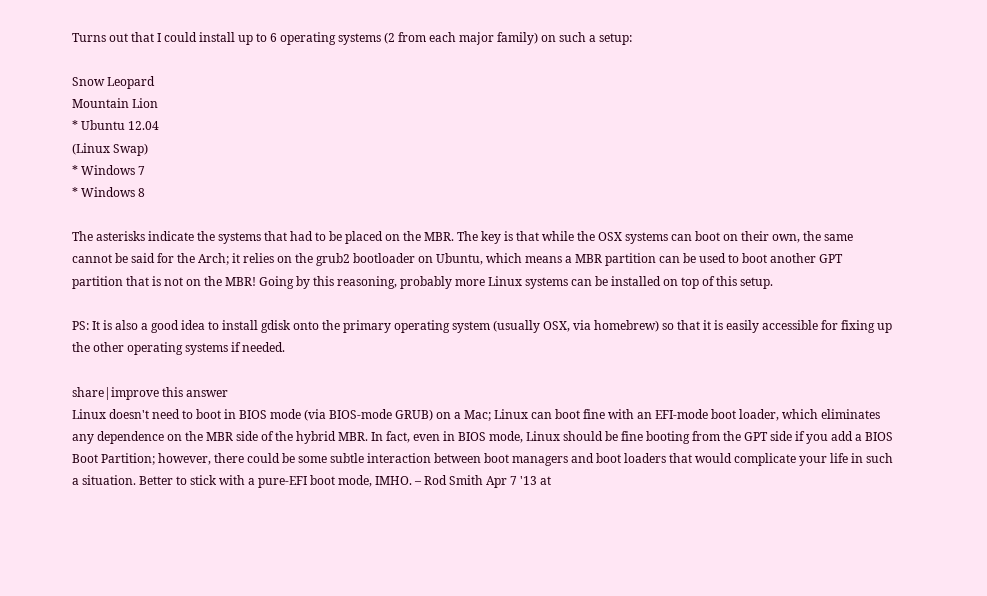Turns out that I could install up to 6 operating systems (2 from each major family) on such a setup:

Snow Leopard
Mountain Lion
* Ubuntu 12.04
(Linux Swap)
* Windows 7
* Windows 8

The asterisks indicate the systems that had to be placed on the MBR. The key is that while the OSX systems can boot on their own, the same cannot be said for the Arch; it relies on the grub2 bootloader on Ubuntu, which means a MBR partition can be used to boot another GPT partition that is not on the MBR! Going by this reasoning, probably more Linux systems can be installed on top of this setup.

PS: It is also a good idea to install gdisk onto the primary operating system (usually OSX, via homebrew) so that it is easily accessible for fixing up the other operating systems if needed.

share|improve this answer
Linux doesn't need to boot in BIOS mode (via BIOS-mode GRUB) on a Mac; Linux can boot fine with an EFI-mode boot loader, which eliminates any dependence on the MBR side of the hybrid MBR. In fact, even in BIOS mode, Linux should be fine booting from the GPT side if you add a BIOS Boot Partition; however, there could be some subtle interaction between boot managers and boot loaders that would complicate your life in such a situation. Better to stick with a pure-EFI boot mode, IMHO. – Rod Smith Apr 7 '13 at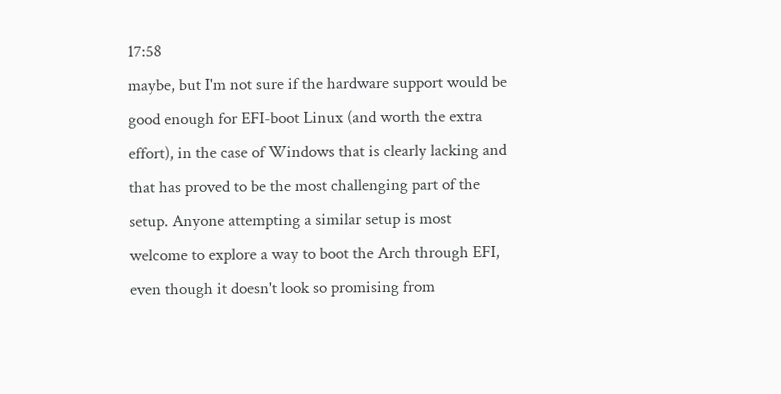17:58
maybe, but I'm not sure if the hardware support would be good enough for EFI-boot Linux (and worth the extra effort), in the case of Windows that is clearly lacking and that has proved to be the most challenging part of the setup. Anyone attempting a similar setup is most welcome to explore a way to boot the Arch through EFI, even though it doesn't look so promising from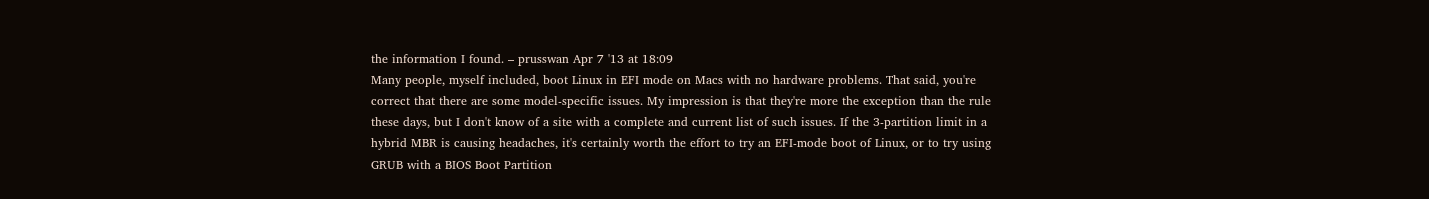the information I found. – prusswan Apr 7 '13 at 18:09
Many people, myself included, boot Linux in EFI mode on Macs with no hardware problems. That said, you're correct that there are some model-specific issues. My impression is that they're more the exception than the rule these days, but I don't know of a site with a complete and current list of such issues. If the 3-partition limit in a hybrid MBR is causing headaches, it's certainly worth the effort to try an EFI-mode boot of Linux, or to try using GRUB with a BIOS Boot Partition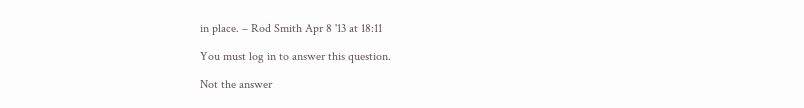in place. – Rod Smith Apr 8 '13 at 18:11

You must log in to answer this question.

Not the answer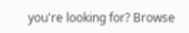you're looking for? Browse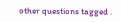other questions tagged .